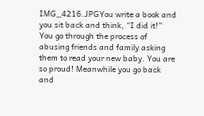IMG_4216.JPGYou write a book and you sit back and think, “I did it!” You go through the process of abusing friends and family asking them to read your new baby. You are so proud! Meanwhile you go back and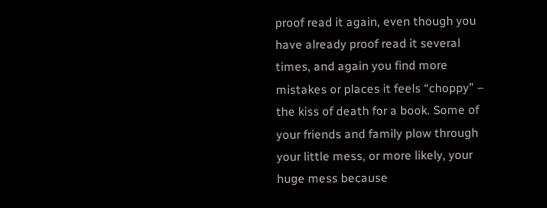proof read it again, even though you have already proof read it several times, and again you find more mistakes or places it feels “choppy” – the kiss of death for a book. Some of your friends and family plow through your little mess, or more likely, your huge mess because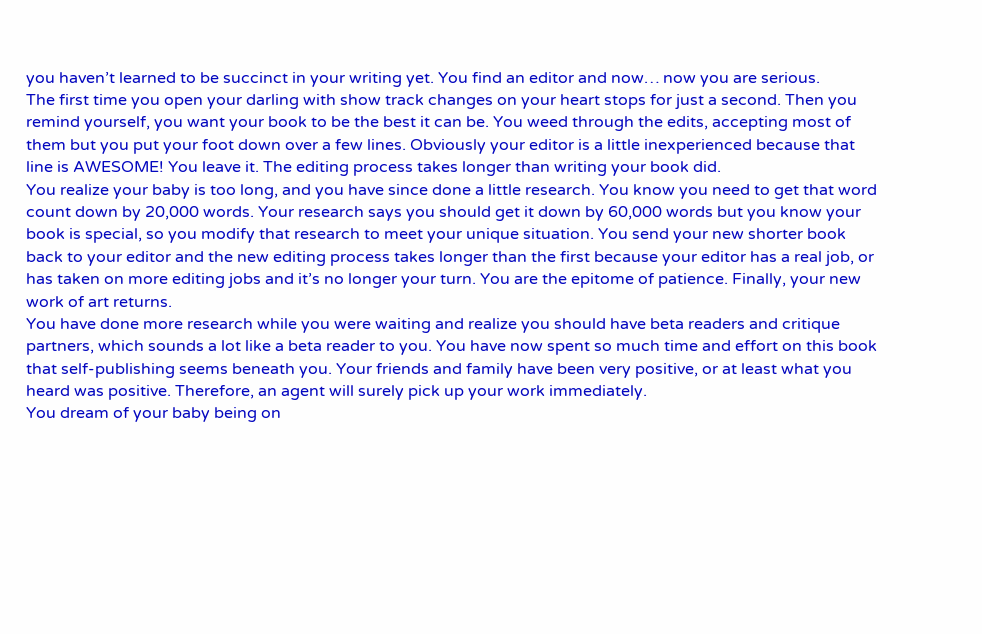you haven’t learned to be succinct in your writing yet. You find an editor and now… now you are serious.
The first time you open your darling with show track changes on your heart stops for just a second. Then you remind yourself, you want your book to be the best it can be. You weed through the edits, accepting most of them but you put your foot down over a few lines. Obviously your editor is a little inexperienced because that line is AWESOME! You leave it. The editing process takes longer than writing your book did.
You realize your baby is too long, and you have since done a little research. You know you need to get that word count down by 20,000 words. Your research says you should get it down by 60,000 words but you know your book is special, so you modify that research to meet your unique situation. You send your new shorter book back to your editor and the new editing process takes longer than the first because your editor has a real job, or has taken on more editing jobs and it’s no longer your turn. You are the epitome of patience. Finally, your new work of art returns.
You have done more research while you were waiting and realize you should have beta readers and critique partners, which sounds a lot like a beta reader to you. You have now spent so much time and effort on this book that self-publishing seems beneath you. Your friends and family have been very positive, or at least what you heard was positive. Therefore, an agent will surely pick up your work immediately.
You dream of your baby being on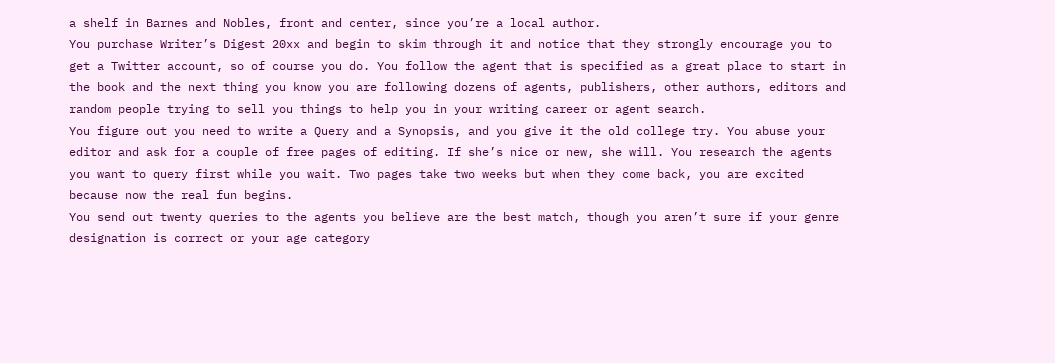a shelf in Barnes and Nobles, front and center, since you’re a local author.
You purchase Writer’s Digest 20xx and begin to skim through it and notice that they strongly encourage you to get a Twitter account, so of course you do. You follow the agent that is specified as a great place to start in the book and the next thing you know you are following dozens of agents, publishers, other authors, editors and random people trying to sell you things to help you in your writing career or agent search.
You figure out you need to write a Query and a Synopsis, and you give it the old college try. You abuse your editor and ask for a couple of free pages of editing. If she’s nice or new, she will. You research the agents you want to query first while you wait. Two pages take two weeks but when they come back, you are excited because now the real fun begins.
You send out twenty queries to the agents you believe are the best match, though you aren’t sure if your genre designation is correct or your age category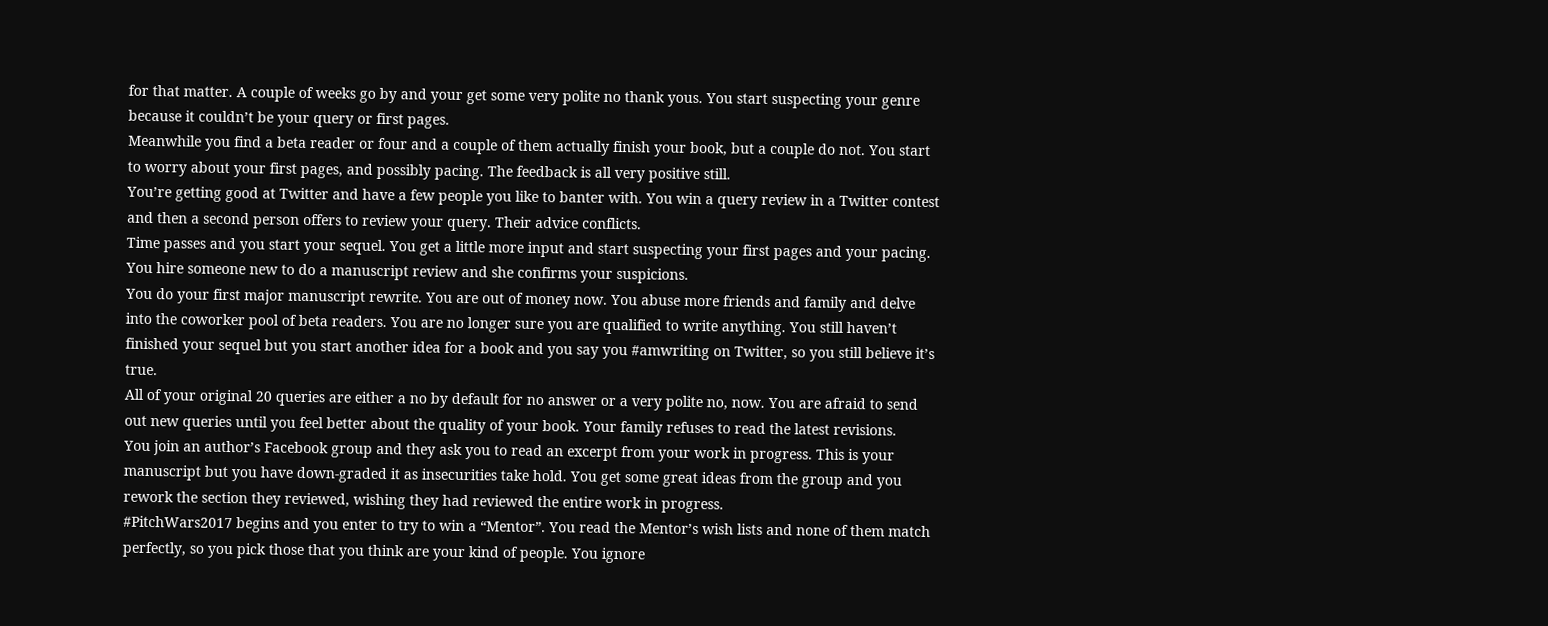for that matter. A couple of weeks go by and your get some very polite no thank yous. You start suspecting your genre because it couldn’t be your query or first pages.
Meanwhile you find a beta reader or four and a couple of them actually finish your book, but a couple do not. You start to worry about your first pages, and possibly pacing. The feedback is all very positive still.
You’re getting good at Twitter and have a few people you like to banter with. You win a query review in a Twitter contest and then a second person offers to review your query. Their advice conflicts.
Time passes and you start your sequel. You get a little more input and start suspecting your first pages and your pacing. You hire someone new to do a manuscript review and she confirms your suspicions.
You do your first major manuscript rewrite. You are out of money now. You abuse more friends and family and delve into the coworker pool of beta readers. You are no longer sure you are qualified to write anything. You still haven’t finished your sequel but you start another idea for a book and you say you #amwriting on Twitter, so you still believe it’s true.
All of your original 20 queries are either a no by default for no answer or a very polite no, now. You are afraid to send out new queries until you feel better about the quality of your book. Your family refuses to read the latest revisions.
You join an author’s Facebook group and they ask you to read an excerpt from your work in progress. This is your manuscript but you have down-graded it as insecurities take hold. You get some great ideas from the group and you rework the section they reviewed, wishing they had reviewed the entire work in progress.
#PitchWars2017 begins and you enter to try to win a “Mentor”. You read the Mentor’s wish lists and none of them match perfectly, so you pick those that you think are your kind of people. You ignore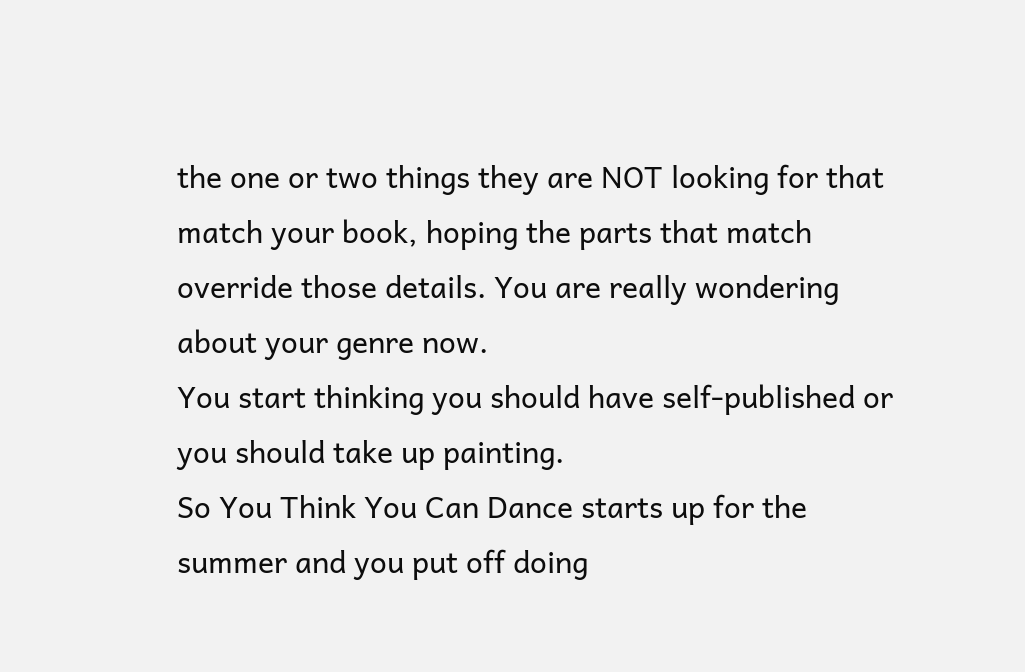the one or two things they are NOT looking for that match your book, hoping the parts that match override those details. You are really wondering about your genre now.
You start thinking you should have self-published or you should take up painting.
So You Think You Can Dance starts up for the summer and you put off doing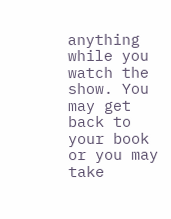anything while you watch the show. You may get back to your book or you may take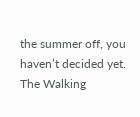the summer off, you haven’t decided yet. The Walking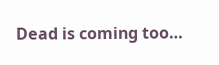Dead is coming too…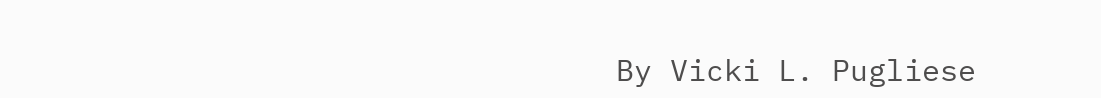By Vicki L. Pugliese